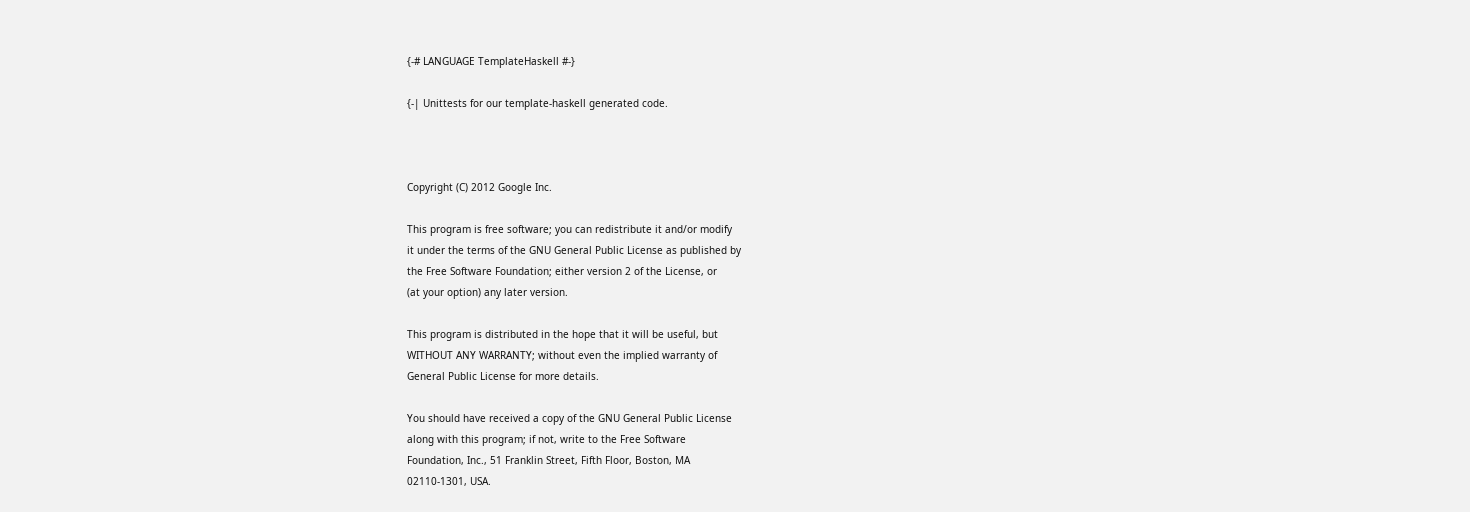{-# LANGUAGE TemplateHaskell #-}

{-| Unittests for our template-haskell generated code.



Copyright (C) 2012 Google Inc.

This program is free software; you can redistribute it and/or modify
it under the terms of the GNU General Public License as published by
the Free Software Foundation; either version 2 of the License, or
(at your option) any later version.

This program is distributed in the hope that it will be useful, but
WITHOUT ANY WARRANTY; without even the implied warranty of
General Public License for more details.

You should have received a copy of the GNU General Public License
along with this program; if not, write to the Free Software
Foundation, Inc., 51 Franklin Street, Fifth Floor, Boston, MA
02110-1301, USA.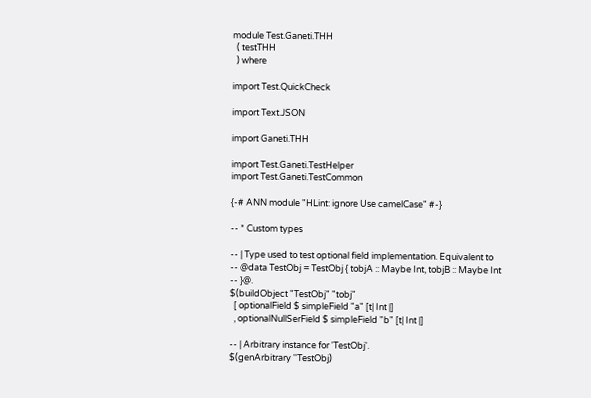module Test.Ganeti.THH
  ( testTHH
  ) where

import Test.QuickCheck

import Text.JSON

import Ganeti.THH

import Test.Ganeti.TestHelper
import Test.Ganeti.TestCommon

{-# ANN module "HLint: ignore Use camelCase" #-}

-- * Custom types

-- | Type used to test optional field implementation. Equivalent to
-- @data TestObj = TestObj { tobjA :: Maybe Int, tobjB :: Maybe Int
-- }@.
$(buildObject "TestObj" "tobj"
  [ optionalField $ simpleField "a" [t| Int |]
  , optionalNullSerField $ simpleField "b" [t| Int |]

-- | Arbitrary instance for 'TestObj'.
$(genArbitrary ''TestObj)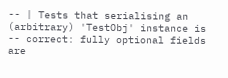-- | Tests that serialising an (arbitrary) 'TestObj' instance is
-- correct: fully optional fields are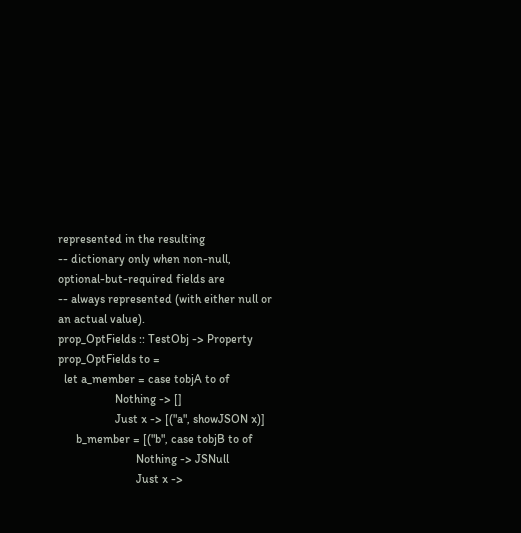represented in the resulting
-- dictionary only when non-null, optional-but-required fields are
-- always represented (with either null or an actual value).
prop_OptFields :: TestObj -> Property
prop_OptFields to =
  let a_member = case tobjA to of
                   Nothing -> []
                   Just x -> [("a", showJSON x)]
      b_member = [("b", case tobjB to of
                          Nothing -> JSNull
                          Just x ->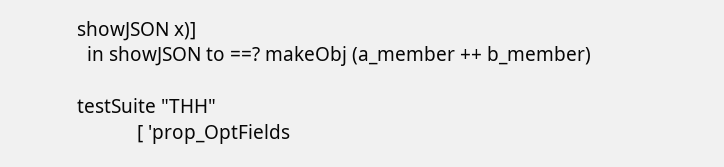showJSON x)]
  in showJSON to ==? makeObj (a_member ++ b_member)

testSuite "THH"
            [ 'prop_OptFields